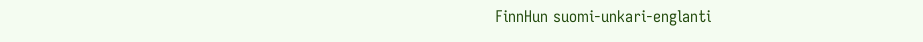FinnHun suomi-unkari-englanti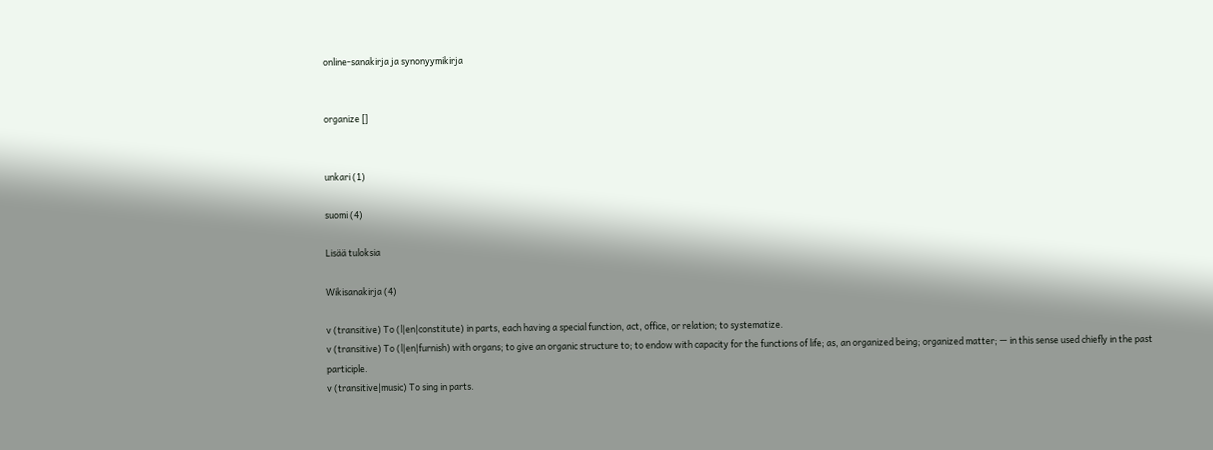online-sanakirja ja synonyymikirja


organize []


unkari (1)

suomi (4)

Lisää tuloksia

Wikisanakirja (4)

v (transitive) To (l|en|constitute) in parts, each having a special function, act, office, or relation; to systematize.
v (transitive) To (l|en|furnish) with organs; to give an organic structure to; to endow with capacity for the functions of life; as, an organized being; organized matter; — in this sense used chiefly in the past participle.
v (transitive|music) To sing in parts.